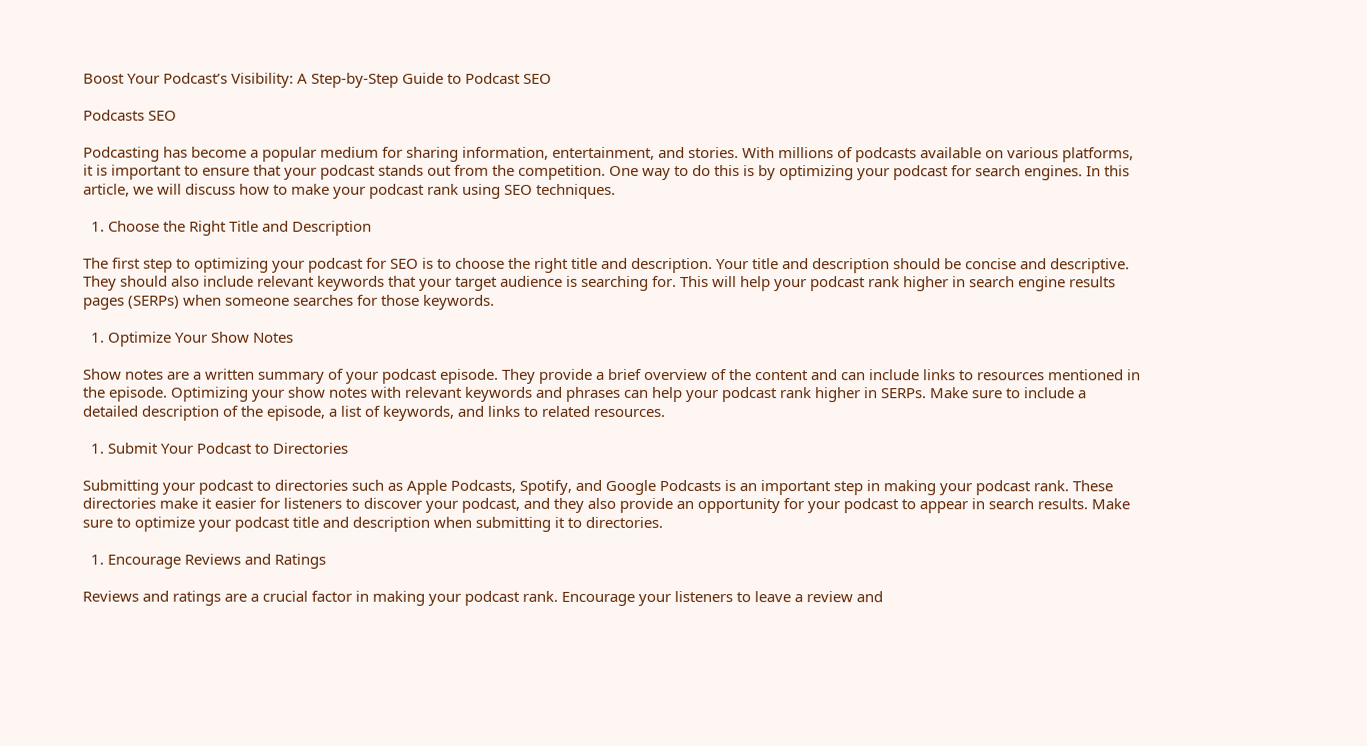Boost Your Podcast’s Visibility: A Step-by-Step Guide to Podcast SEO

Podcasts SEO

Podcasting has become a popular medium for sharing information, entertainment, and stories. With millions of podcasts available on various platforms, it is important to ensure that your podcast stands out from the competition. One way to do this is by optimizing your podcast for search engines. In this article, we will discuss how to make your podcast rank using SEO techniques.

  1. Choose the Right Title and Description

The first step to optimizing your podcast for SEO is to choose the right title and description. Your title and description should be concise and descriptive. They should also include relevant keywords that your target audience is searching for. This will help your podcast rank higher in search engine results pages (SERPs) when someone searches for those keywords.

  1. Optimize Your Show Notes

Show notes are a written summary of your podcast episode. They provide a brief overview of the content and can include links to resources mentioned in the episode. Optimizing your show notes with relevant keywords and phrases can help your podcast rank higher in SERPs. Make sure to include a detailed description of the episode, a list of keywords, and links to related resources.

  1. Submit Your Podcast to Directories

Submitting your podcast to directories such as Apple Podcasts, Spotify, and Google Podcasts is an important step in making your podcast rank. These directories make it easier for listeners to discover your podcast, and they also provide an opportunity for your podcast to appear in search results. Make sure to optimize your podcast title and description when submitting it to directories.

  1. Encourage Reviews and Ratings

Reviews and ratings are a crucial factor in making your podcast rank. Encourage your listeners to leave a review and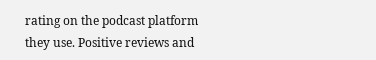rating on the podcast platform they use. Positive reviews and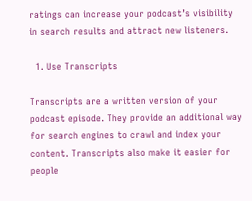ratings can increase your podcast’s visibility in search results and attract new listeners.

  1. Use Transcripts

Transcripts are a written version of your podcast episode. They provide an additional way for search engines to crawl and index your content. Transcripts also make it easier for people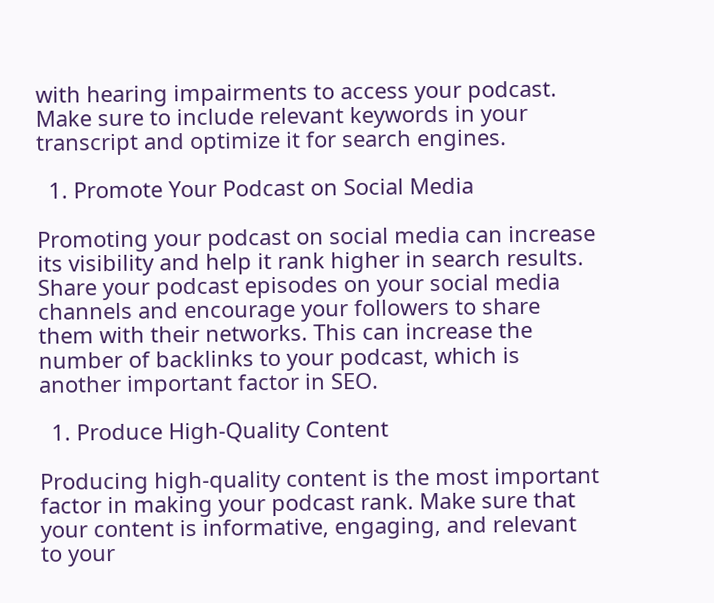with hearing impairments to access your podcast. Make sure to include relevant keywords in your transcript and optimize it for search engines.

  1. Promote Your Podcast on Social Media

Promoting your podcast on social media can increase its visibility and help it rank higher in search results. Share your podcast episodes on your social media channels and encourage your followers to share them with their networks. This can increase the number of backlinks to your podcast, which is another important factor in SEO.

  1. Produce High-Quality Content

Producing high-quality content is the most important factor in making your podcast rank. Make sure that your content is informative, engaging, and relevant to your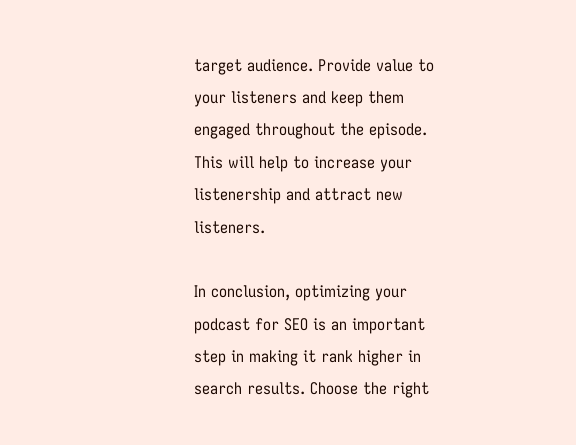target audience. Provide value to your listeners and keep them engaged throughout the episode. This will help to increase your listenership and attract new listeners.

In conclusion, optimizing your podcast for SEO is an important step in making it rank higher in search results. Choose the right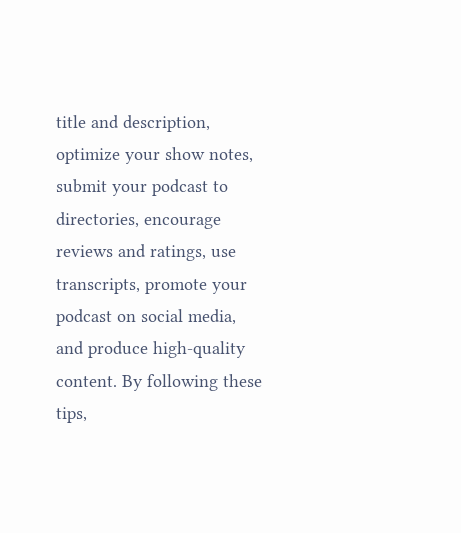title and description, optimize your show notes, submit your podcast to directories, encourage reviews and ratings, use transcripts, promote your podcast on social media, and produce high-quality content. By following these tips,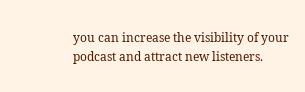you can increase the visibility of your podcast and attract new listeners.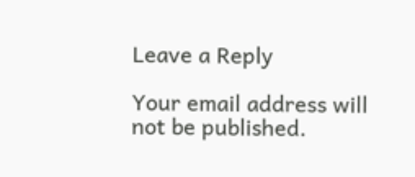Leave a Reply

Your email address will not be published.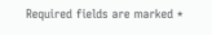Required fields are marked *